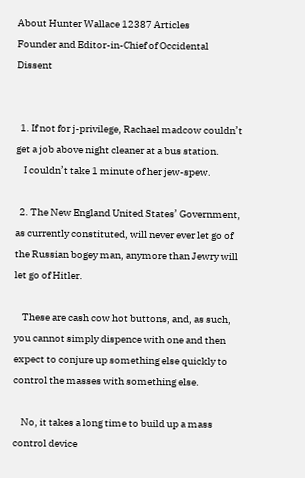About Hunter Wallace 12387 Articles
Founder and Editor-in-Chief of Occidental Dissent


  1. If not for j-privilege, Rachael madcow couldn’t get a job above night cleaner at a bus station.
    I couldn’t take 1 minute of her jew-spew.

  2. The New England United States’ Government, as currently constituted, will never ever let go of the Russian bogey man, anymore than Jewry will let go of Hitler.

    These are cash cow hot buttons, and, as such, you cannot simply dispence with one and then expect to conjure up something else quickly to control the masses with something else.

    No, it takes a long time to build up a mass control device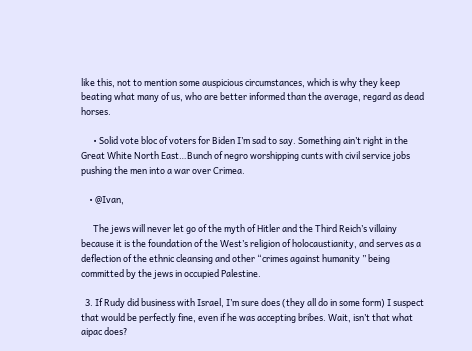like this, not to mention some auspicious circumstances, which is why they keep beating what many of us, who are better informed than the average, regard as dead horses.

      • Solid vote bloc of voters for Biden I’m sad to say. Something ain’t right in the Great White North East…Bunch of negro worshipping cunts with civil service jobs pushing the men into a war over Crimea.

    • @Ivan,

      The jews will never let go of the myth of Hitler and the Third Reich’s villainy because it is the foundation of the West’s religion of holocaustianity, and serves as a deflection of the ethnic cleansing and other “crimes against humanity ” being committed by the jews in occupied Palestine.

  3. If Rudy did business with Israel, I’m sure does (they all do in some form) I suspect that would be perfectly fine, even if he was accepting bribes. Wait, isn’t that what aipac does?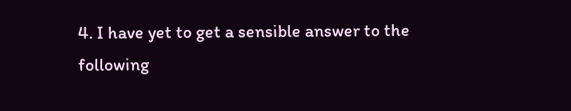4. I have yet to get a sensible answer to the following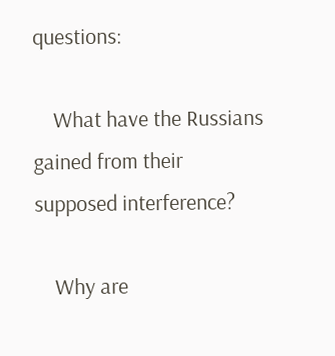questions:

    What have the Russians gained from their supposed interference?

    Why are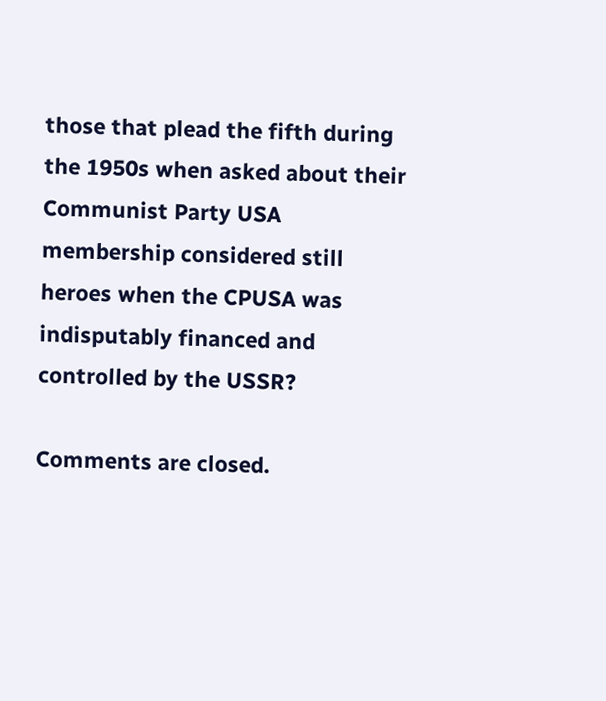those that plead the fifth during the 1950s when asked about their Communist Party USA membership considered still heroes when the CPUSA was indisputably financed and controlled by the USSR?

Comments are closed.